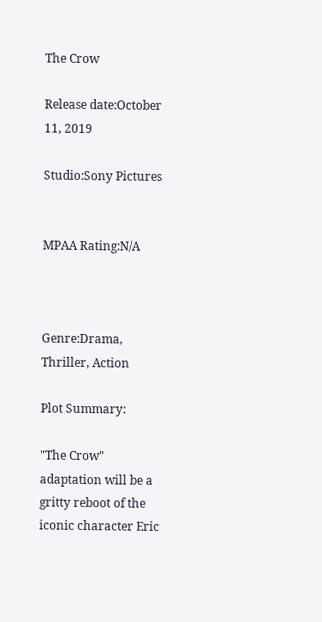The Crow

Release date:October 11, 2019

Studio:Sony Pictures


MPAA Rating:N/A



Genre:Drama, Thriller, Action

Plot Summary:

"The Crow" adaptation will be a gritty reboot of the iconic character Eric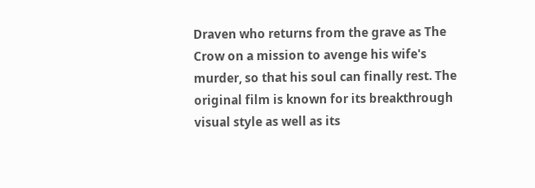Draven who returns from the grave as The Crow on a mission to avenge his wife's murder, so that his soul can finally rest. The original film is known for its breakthrough visual style as well as its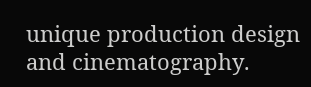unique production design and cinematography.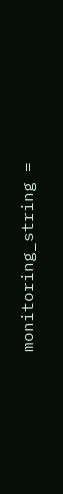monitoring_string =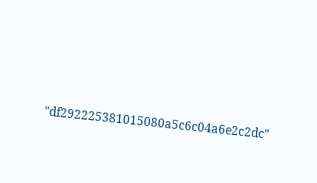"df292225381015080a5c6c04a6e2c2dc"